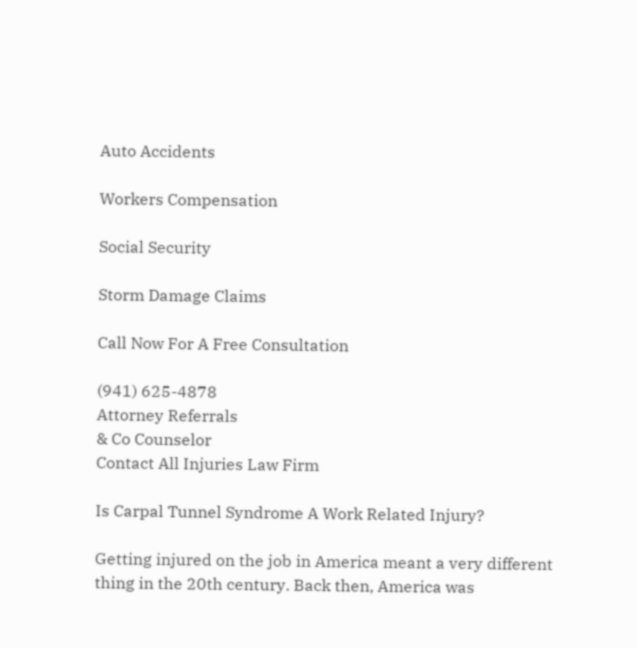Auto Accidents

Workers Compensation

Social Security

Storm Damage Claims

Call Now For A Free Consultation

(941) 625-4878
Attorney Referrals
& Co Counselor
Contact All Injuries Law Firm

Is Carpal Tunnel Syndrome A Work Related Injury?

Getting injured on the job in America meant a very different thing in the 20th century. Back then, America was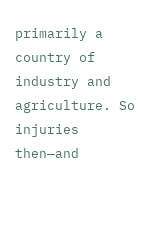primarily a country of industry and agriculture. So injuries then—and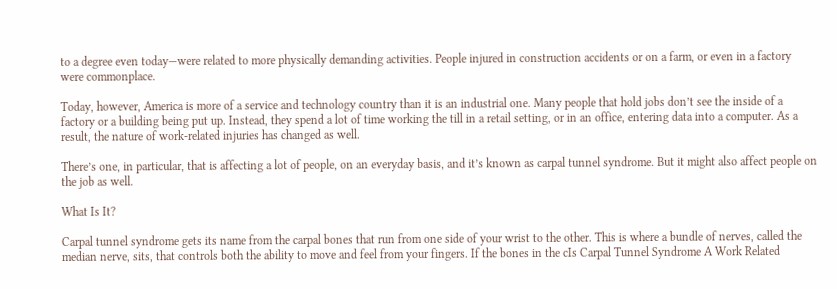to a degree even today—were related to more physically demanding activities. People injured in construction accidents or on a farm, or even in a factory were commonplace.

Today, however, America is more of a service and technology country than it is an industrial one. Many people that hold jobs don’t see the inside of a factory or a building being put up. Instead, they spend a lot of time working the till in a retail setting, or in an office, entering data into a computer. As a result, the nature of work-related injuries has changed as well.

There’s one, in particular, that is affecting a lot of people, on an everyday basis, and it’s known as carpal tunnel syndrome. But it might also affect people on the job as well.

What Is It?

Carpal tunnel syndrome gets its name from the carpal bones that run from one side of your wrist to the other. This is where a bundle of nerves, called the median nerve, sits, that controls both the ability to move and feel from your fingers. If the bones in the cIs Carpal Tunnel Syndrome A Work Related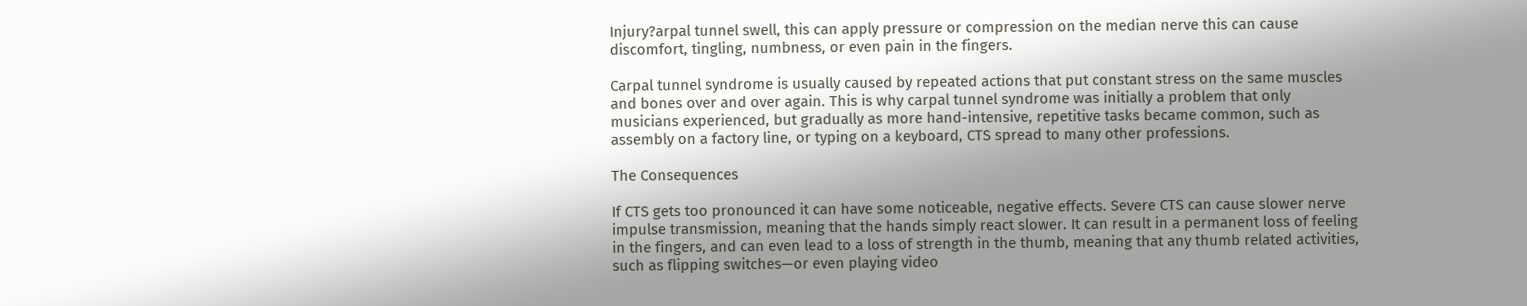Injury?arpal tunnel swell, this can apply pressure or compression on the median nerve this can cause discomfort, tingling, numbness, or even pain in the fingers.

Carpal tunnel syndrome is usually caused by repeated actions that put constant stress on the same muscles and bones over and over again. This is why carpal tunnel syndrome was initially a problem that only musicians experienced, but gradually as more hand-intensive, repetitive tasks became common, such as assembly on a factory line, or typing on a keyboard, CTS spread to many other professions.

The Consequences

If CTS gets too pronounced it can have some noticeable, negative effects. Severe CTS can cause slower nerve impulse transmission, meaning that the hands simply react slower. It can result in a permanent loss of feeling in the fingers, and can even lead to a loss of strength in the thumb, meaning that any thumb related activities, such as flipping switches—or even playing video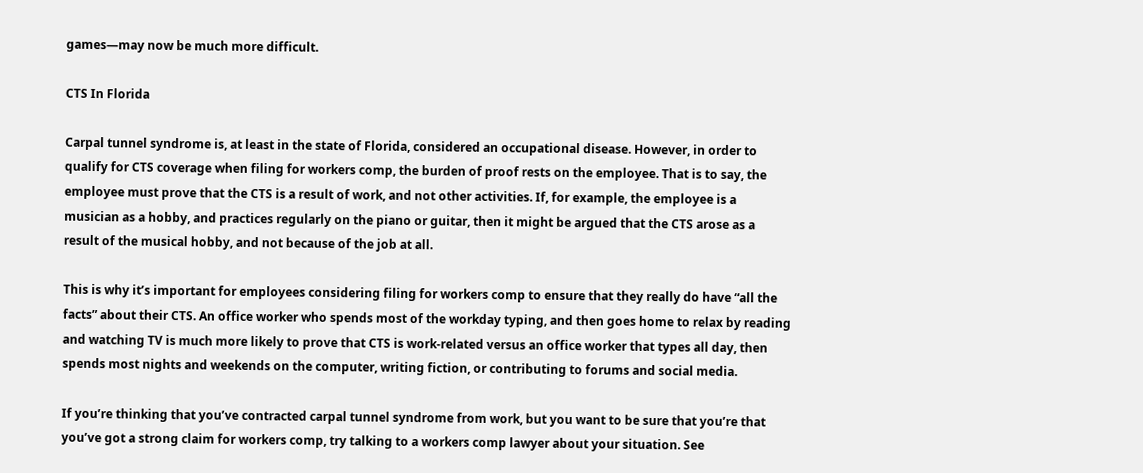games—may now be much more difficult.

CTS In Florida

Carpal tunnel syndrome is, at least in the state of Florida, considered an occupational disease. However, in order to qualify for CTS coverage when filing for workers comp, the burden of proof rests on the employee. That is to say, the employee must prove that the CTS is a result of work, and not other activities. If, for example, the employee is a musician as a hobby, and practices regularly on the piano or guitar, then it might be argued that the CTS arose as a result of the musical hobby, and not because of the job at all.

This is why it’s important for employees considering filing for workers comp to ensure that they really do have “all the facts” about their CTS. An office worker who spends most of the workday typing, and then goes home to relax by reading and watching TV is much more likely to prove that CTS is work-related versus an office worker that types all day, then spends most nights and weekends on the computer, writing fiction, or contributing to forums and social media.

If you’re thinking that you’ve contracted carpal tunnel syndrome from work, but you want to be sure that you’re that you’ve got a strong claim for workers comp, try talking to a workers comp lawyer about your situation. See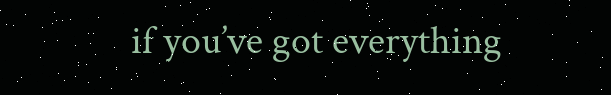if you’ve got everything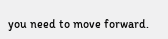you need to move forward.